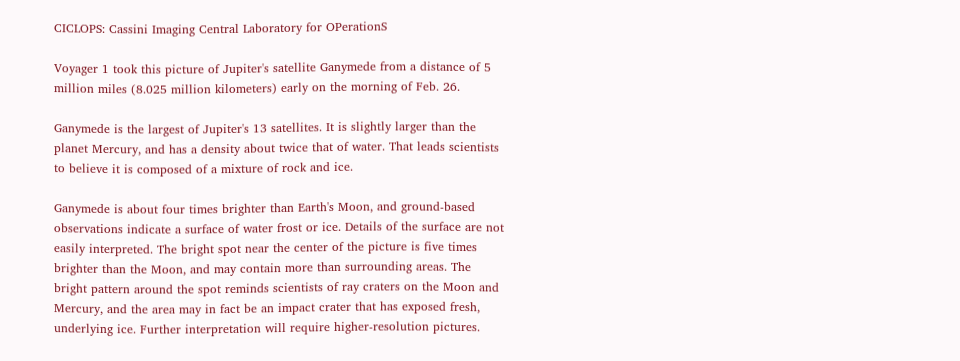CICLOPS: Cassini Imaging Central Laboratory for OPerationS

Voyager 1 took this picture of Jupiter's satellite Ganymede from a distance of 5 million miles (8.025 million kilometers) early on the morning of Feb. 26.

Ganymede is the largest of Jupiter's 13 satellites. It is slightly larger than the planet Mercury, and has a density about twice that of water. That leads scientists to believe it is composed of a mixture of rock and ice.

Ganymede is about four times brighter than Earth's Moon, and ground-based observations indicate a surface of water frost or ice. Details of the surface are not easily interpreted. The bright spot near the center of the picture is five times brighter than the Moon, and may contain more than surrounding areas. The bright pattern around the spot reminds scientists of ray craters on the Moon and Mercury, and the area may in fact be an impact crater that has exposed fresh, underlying ice. Further interpretation will require higher-resolution pictures.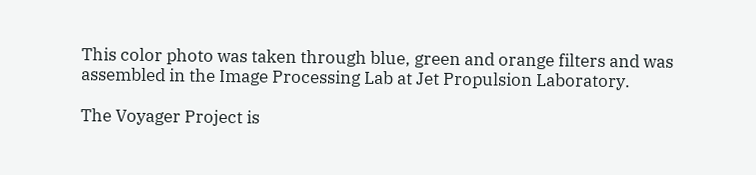This color photo was taken through blue, green and orange filters and was assembled in the Image Processing Lab at Jet Propulsion Laboratory.

The Voyager Project is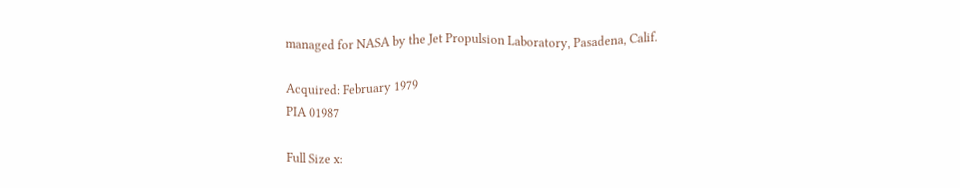managed for NASA by the Jet Propulsion Laboratory, Pasadena, Calif.

Acquired: February 1979
PIA 01987

Full Size x: